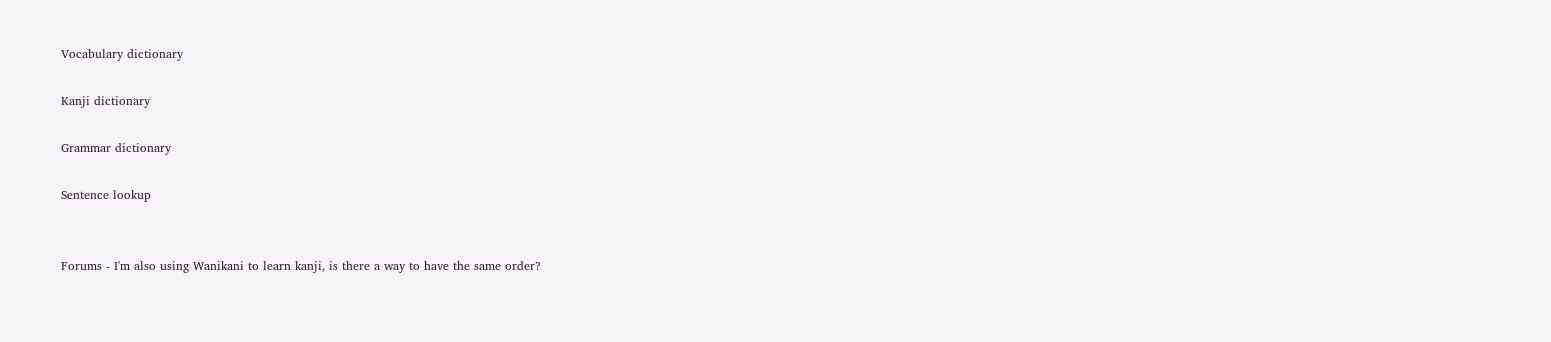Vocabulary dictionary

Kanji dictionary

Grammar dictionary

Sentence lookup


Forums - I'm also using Wanikani to learn kanji, is there a way to have the same order?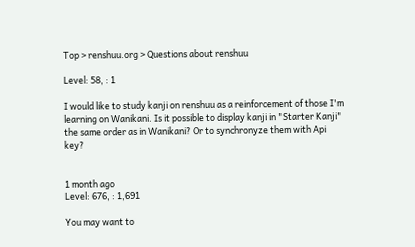Top > renshuu.org > Questions about renshuu

Level: 58, : 1

I would like to study kanji on renshuu as a reinforcement of those I'm learning on Wanikani. Is it possible to display kanji in "Starter Kanji" the same order as in Wanikani? Or to synchronyze them with Api key?


1 month ago
Level: 676, : 1,691

You may want to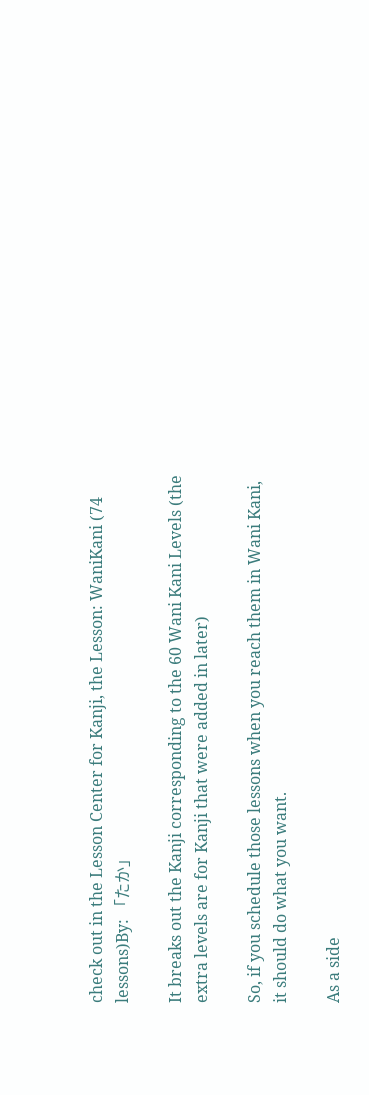check out in the Lesson Center for Kanji, the Lesson: WaniKani (74 lessons)By: 「たか」

It breaks out the Kanji corresponding to the 60 Wani Kani Levels (the extra levels are for Kanji that were added in later)

So, if you schedule those lessons when you reach them in Wani Kani, it should do what you want.

As a side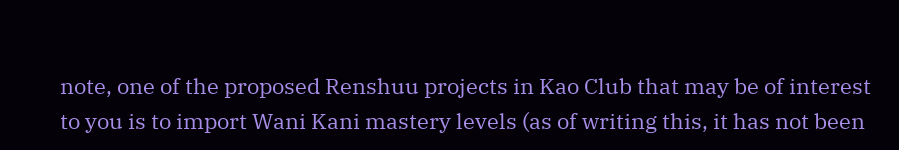note, one of the proposed Renshuu projects in Kao Club that may be of interest to you is to import Wani Kani mastery levels (as of writing this, it has not been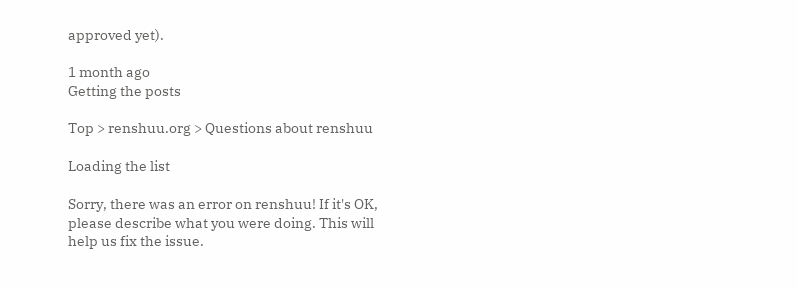approved yet).

1 month ago
Getting the posts

Top > renshuu.org > Questions about renshuu

Loading the list

Sorry, there was an error on renshuu! If it's OK, please describe what you were doing. This will help us fix the issue.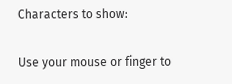Characters to show:

Use your mouse or finger to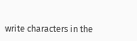write characters in the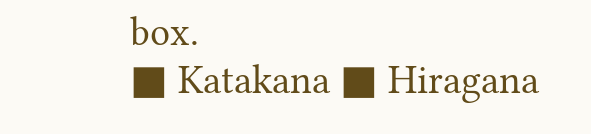box.
■ Katakana ■ Hiragana